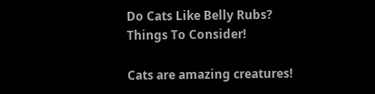Do Cats Like Belly Rubs? Things To Consider!

Cats are amazing creatures!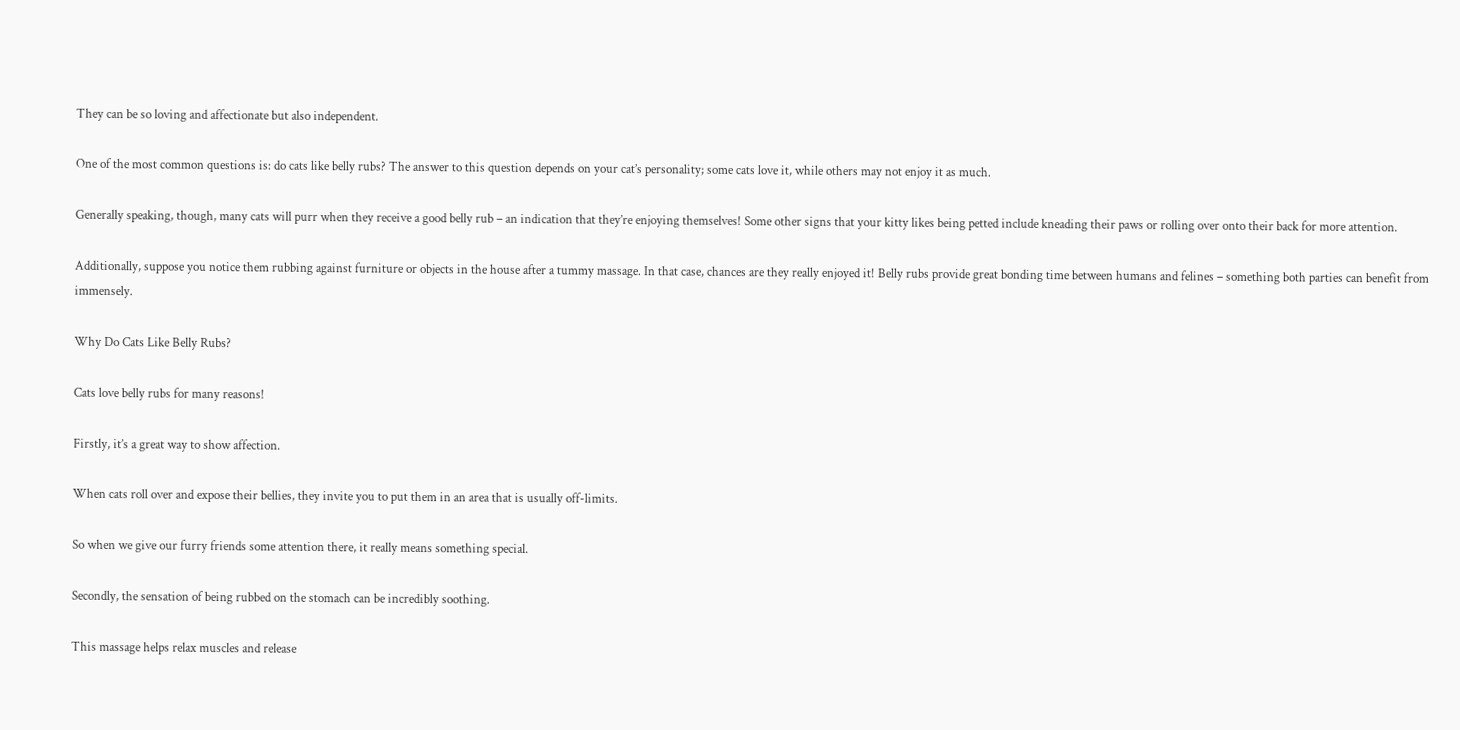They can be so loving and affectionate but also independent.

One of the most common questions is: do cats like belly rubs? The answer to this question depends on your cat’s personality; some cats love it, while others may not enjoy it as much.

Generally speaking, though, many cats will purr when they receive a good belly rub – an indication that they’re enjoying themselves! Some other signs that your kitty likes being petted include kneading their paws or rolling over onto their back for more attention.

Additionally, suppose you notice them rubbing against furniture or objects in the house after a tummy massage. In that case, chances are they really enjoyed it! Belly rubs provide great bonding time between humans and felines – something both parties can benefit from immensely.

Why Do Cats Like Belly Rubs?

Cats love belly rubs for many reasons!

Firstly, it’s a great way to show affection.

When cats roll over and expose their bellies, they invite you to put them in an area that is usually off-limits.

So when we give our furry friends some attention there, it really means something special.

Secondly, the sensation of being rubbed on the stomach can be incredibly soothing.

This massage helps relax muscles and release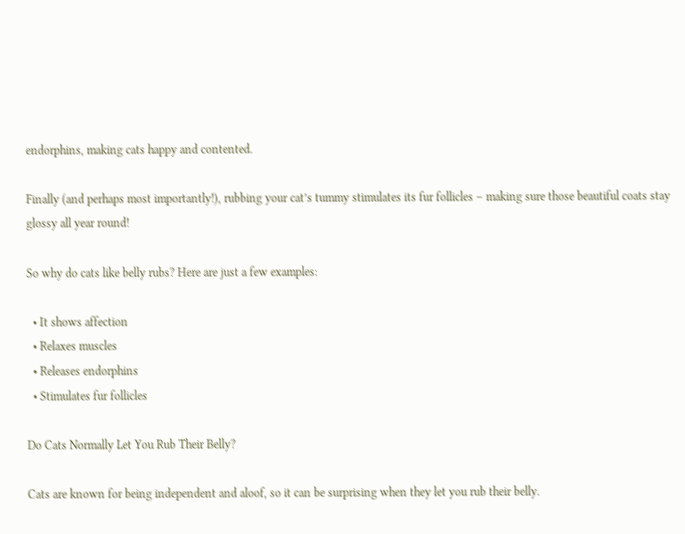endorphins, making cats happy and contented.

Finally (and perhaps most importantly!), rubbing your cat’s tummy stimulates its fur follicles – making sure those beautiful coats stay glossy all year round!

So why do cats like belly rubs? Here are just a few examples:

  • It shows affection
  • Relaxes muscles
  • Releases endorphins
  • Stimulates fur follicles

Do Cats Normally Let You Rub Their Belly?

Cats are known for being independent and aloof, so it can be surprising when they let you rub their belly.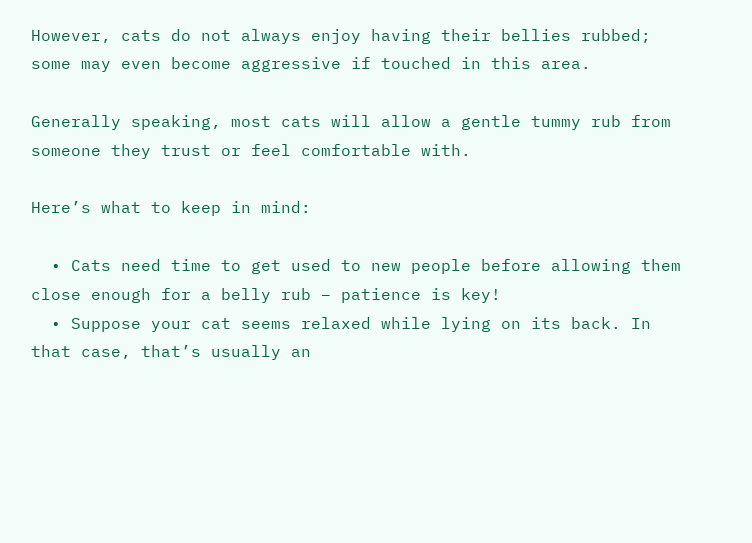However, cats do not always enjoy having their bellies rubbed; some may even become aggressive if touched in this area.

Generally speaking, most cats will allow a gentle tummy rub from someone they trust or feel comfortable with.

Here’s what to keep in mind:

  • Cats need time to get used to new people before allowing them close enough for a belly rub – patience is key!
  • Suppose your cat seems relaxed while lying on its back. In that case, that’s usually an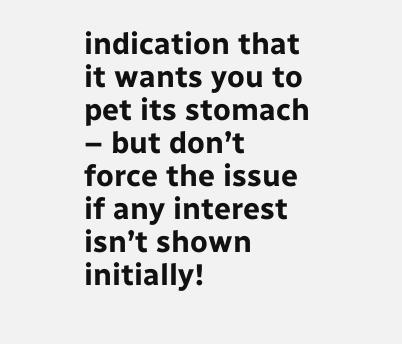indication that it wants you to pet its stomach – but don’t force the issue if any interest isn’t shown initially!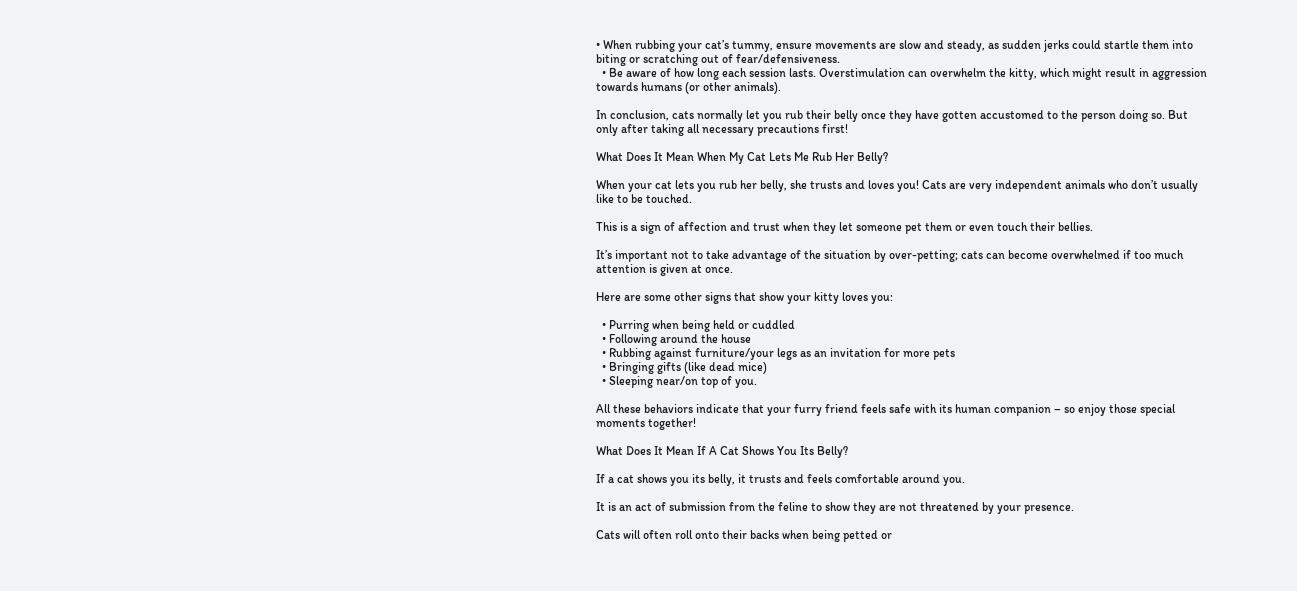• When rubbing your cat’s tummy, ensure movements are slow and steady, as sudden jerks could startle them into biting or scratching out of fear/defensiveness.
  • Be aware of how long each session lasts. Overstimulation can overwhelm the kitty, which might result in aggression towards humans (or other animals).

In conclusion, cats normally let you rub their belly once they have gotten accustomed to the person doing so. But only after taking all necessary precautions first!

What Does It Mean When My Cat Lets Me Rub Her Belly?

When your cat lets you rub her belly, she trusts and loves you! Cats are very independent animals who don’t usually like to be touched.

This is a sign of affection and trust when they let someone pet them or even touch their bellies.

It’s important not to take advantage of the situation by over-petting; cats can become overwhelmed if too much attention is given at once.

Here are some other signs that show your kitty loves you:

  • Purring when being held or cuddled
  • Following around the house
  • Rubbing against furniture/your legs as an invitation for more pets
  • Bringing gifts (like dead mice)
  • Sleeping near/on top of you.

All these behaviors indicate that your furry friend feels safe with its human companion – so enjoy those special moments together!

What Does It Mean If A Cat Shows You Its Belly?

If a cat shows you its belly, it trusts and feels comfortable around you.

It is an act of submission from the feline to show they are not threatened by your presence.

Cats will often roll onto their backs when being petted or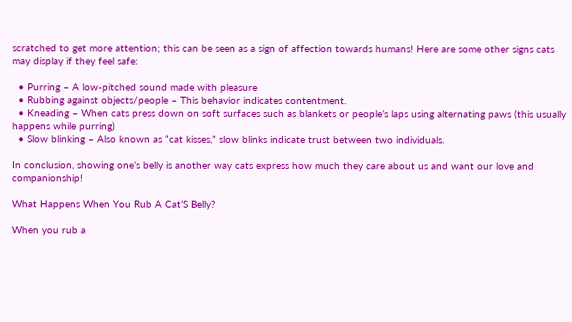scratched to get more attention; this can be seen as a sign of affection towards humans! Here are some other signs cats may display if they feel safe:

  • Purring – A low-pitched sound made with pleasure
  • Rubbing against objects/people – This behavior indicates contentment.
  • Kneading – When cats press down on soft surfaces such as blankets or people’s laps using alternating paws (this usually happens while purring)
  • Slow blinking – Also known as “cat kisses,” slow blinks indicate trust between two individuals.

In conclusion, showing one’s belly is another way cats express how much they care about us and want our love and companionship!

What Happens When You Rub A Cat’S Belly?

When you rub a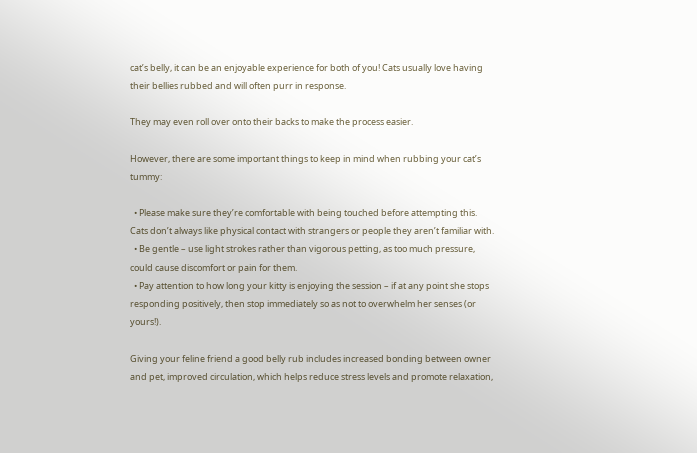cat’s belly, it can be an enjoyable experience for both of you! Cats usually love having their bellies rubbed and will often purr in response.

They may even roll over onto their backs to make the process easier.

However, there are some important things to keep in mind when rubbing your cat’s tummy:

  • Please make sure they’re comfortable with being touched before attempting this. Cats don’t always like physical contact with strangers or people they aren’t familiar with.
  • Be gentle – use light strokes rather than vigorous petting, as too much pressure, could cause discomfort or pain for them.
  • Pay attention to how long your kitty is enjoying the session – if at any point she stops responding positively, then stop immediately so as not to overwhelm her senses (or yours!).

Giving your feline friend a good belly rub includes increased bonding between owner and pet, improved circulation, which helps reduce stress levels and promote relaxation,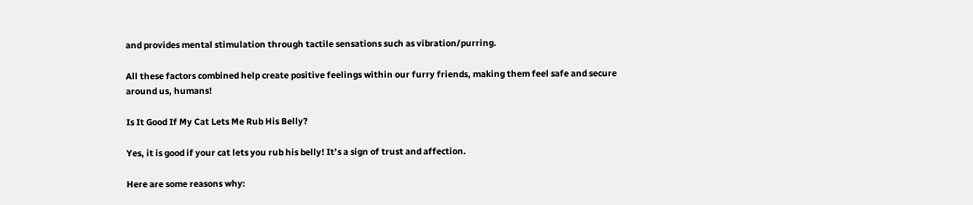and provides mental stimulation through tactile sensations such as vibration/purring.

All these factors combined help create positive feelings within our furry friends, making them feel safe and secure around us, humans!

Is It Good If My Cat Lets Me Rub His Belly?

Yes, it is good if your cat lets you rub his belly! It’s a sign of trust and affection.

Here are some reasons why: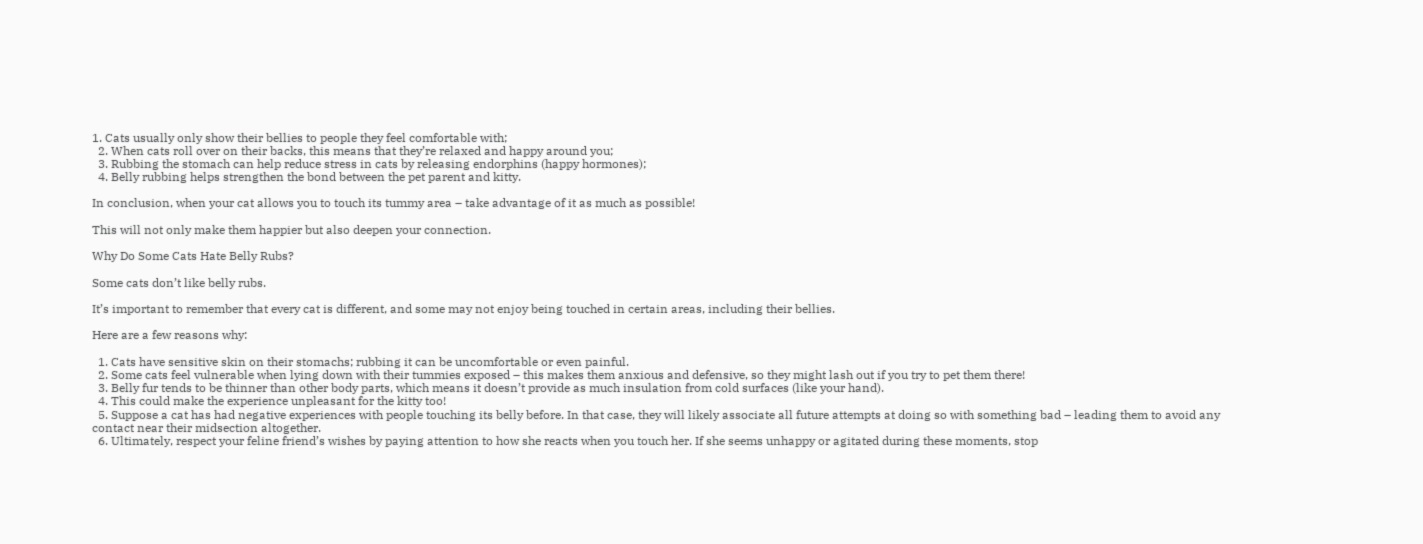1. Cats usually only show their bellies to people they feel comfortable with;
  2. When cats roll over on their backs, this means that they’re relaxed and happy around you;
  3. Rubbing the stomach can help reduce stress in cats by releasing endorphins (happy hormones);
  4. Belly rubbing helps strengthen the bond between the pet parent and kitty.

In conclusion, when your cat allows you to touch its tummy area – take advantage of it as much as possible!

This will not only make them happier but also deepen your connection.

Why Do Some Cats Hate Belly Rubs?

Some cats don’t like belly rubs.

It’s important to remember that every cat is different, and some may not enjoy being touched in certain areas, including their bellies.

Here are a few reasons why:

  1. Cats have sensitive skin on their stomachs; rubbing it can be uncomfortable or even painful.
  2. Some cats feel vulnerable when lying down with their tummies exposed – this makes them anxious and defensive, so they might lash out if you try to pet them there!
  3. Belly fur tends to be thinner than other body parts, which means it doesn’t provide as much insulation from cold surfaces (like your hand).
  4. This could make the experience unpleasant for the kitty too!
  5. Suppose a cat has had negative experiences with people touching its belly before. In that case, they will likely associate all future attempts at doing so with something bad – leading them to avoid any contact near their midsection altogether.
  6. Ultimately, respect your feline friend’s wishes by paying attention to how she reacts when you touch her. If she seems unhappy or agitated during these moments, stop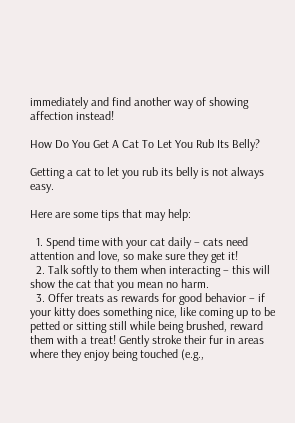immediately and find another way of showing affection instead!

How Do You Get A Cat To Let You Rub Its Belly?

Getting a cat to let you rub its belly is not always easy.

Here are some tips that may help:

  1. Spend time with your cat daily – cats need attention and love, so make sure they get it!
  2. Talk softly to them when interacting – this will show the cat that you mean no harm.
  3. Offer treats as rewards for good behavior – if your kitty does something nice, like coming up to be petted or sitting still while being brushed, reward them with a treat! Gently stroke their fur in areas where they enjoy being touched (e.g.,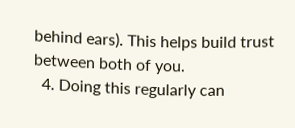behind ears). This helps build trust between both of you.
  4. Doing this regularly can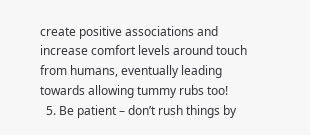create positive associations and increase comfort levels around touch from humans, eventually leading towards allowing tummy rubs too!
  5. Be patient – don’t rush things by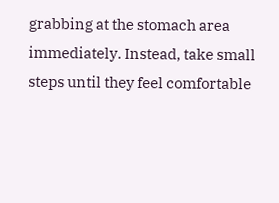grabbing at the stomach area immediately. Instead, take small steps until they feel comfortable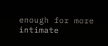enough for more intimate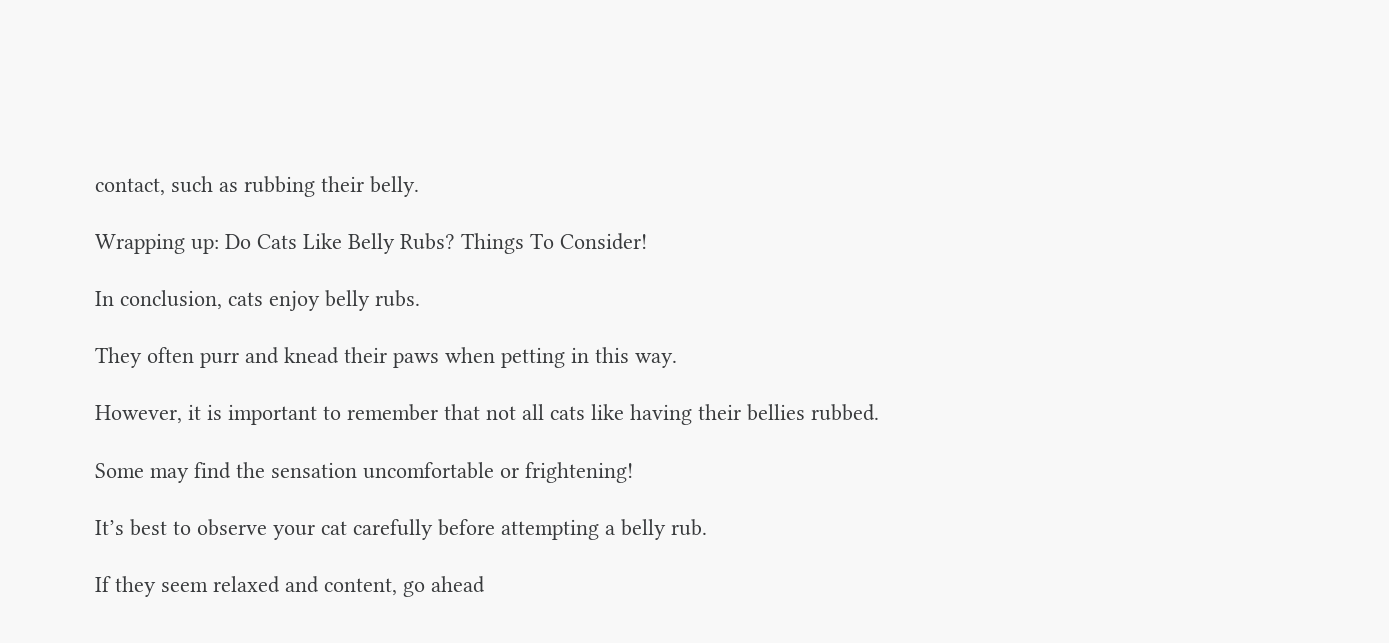contact, such as rubbing their belly.

Wrapping up: Do Cats Like Belly Rubs? Things To Consider!

In conclusion, cats enjoy belly rubs.

They often purr and knead their paws when petting in this way.

However, it is important to remember that not all cats like having their bellies rubbed.

Some may find the sensation uncomfortable or frightening!

It’s best to observe your cat carefully before attempting a belly rub.

If they seem relaxed and content, go ahead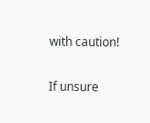with caution!

If unsure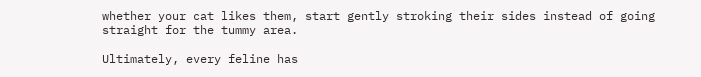whether your cat likes them, start gently stroking their sides instead of going straight for the tummy area.

Ultimately, every feline has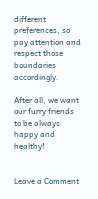different preferences, so pay attention and respect those boundaries accordingly.

After all, we want our furry friends to be always happy and healthy!


Leave a Comment